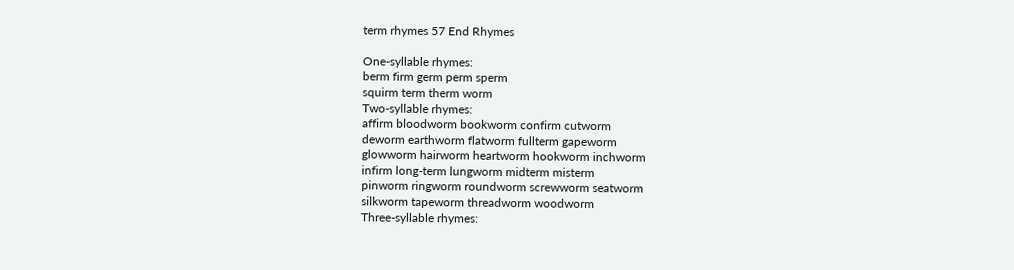term rhymes 57 End Rhymes

One-syllable rhymes:
berm firm germ perm sperm
squirm term therm worm
Two-syllable rhymes:
affirm bloodworm bookworm confirm cutworm
deworm earthworm flatworm fullterm gapeworm
glowworm hairworm heartworm hookworm inchworm
infirm long-term lungworm midterm misterm
pinworm ringworm roundworm screwworm seatworm
silkworm tapeworm threadworm woodworm
Three-syllable rhymes: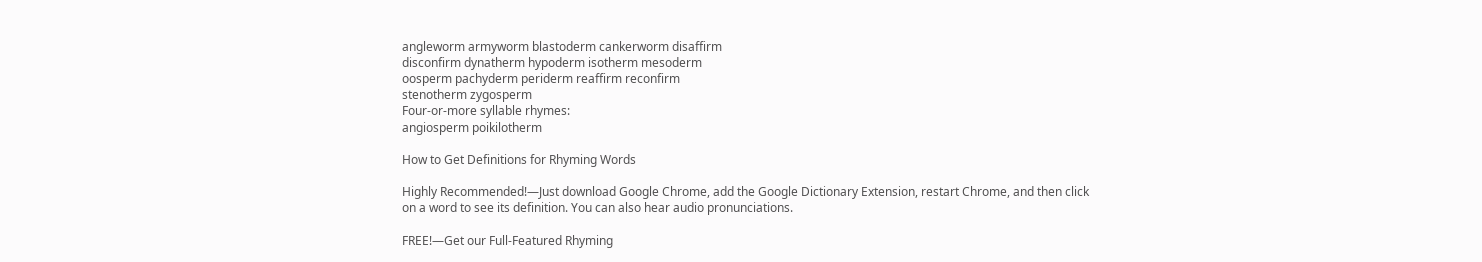angleworm armyworm blastoderm cankerworm disaffirm
disconfirm dynatherm hypoderm isotherm mesoderm
oosperm pachyderm periderm reaffirm reconfirm
stenotherm zygosperm
Four-or-more syllable rhymes:
angiosperm poikilotherm

How to Get Definitions for Rhyming Words

Highly Recommended!—Just download Google Chrome, add the Google Dictionary Extension, restart Chrome, and then click on a word to see its definition. You can also hear audio pronunciations.

FREE!—Get our Full-Featured Rhyming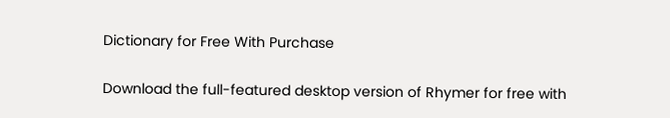Dictionary for Free With Purchase

Download the full-featured desktop version of Rhymer for free with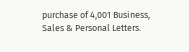purchase of 4,001 Business, Sales & Personal Letters.